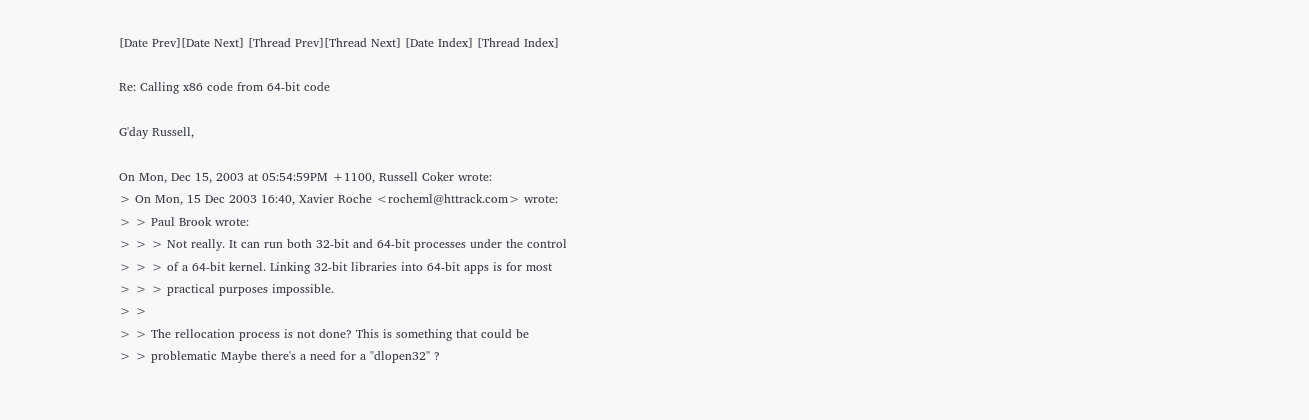[Date Prev][Date Next] [Thread Prev][Thread Next] [Date Index] [Thread Index]

Re: Calling x86 code from 64-bit code

G'day Russell,

On Mon, Dec 15, 2003 at 05:54:59PM +1100, Russell Coker wrote:
> On Mon, 15 Dec 2003 16:40, Xavier Roche <rocheml@httrack.com> wrote:
> > Paul Brook wrote:
> > > Not really. It can run both 32-bit and 64-bit processes under the control
> > > of a 64-bit kernel. Linking 32-bit libraries into 64-bit apps is for most
> > > practical purposes impossible.
> >
> > The rellocation process is not done? This is something that could be
> > problematic Maybe there's a need for a "dlopen32" ?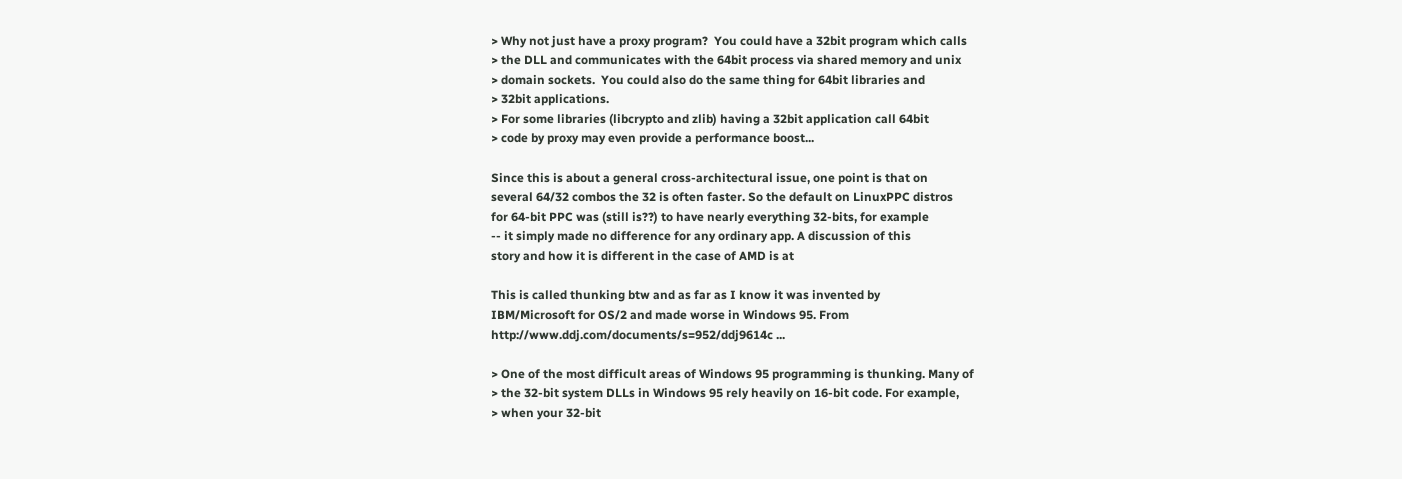> Why not just have a proxy program?  You could have a 32bit program which calls
> the DLL and communicates with the 64bit process via shared memory and unix
> domain sockets.  You could also do the same thing for 64bit libraries and
> 32bit applications.
> For some libraries (libcrypto and zlib) having a 32bit application call 64bit
> code by proxy may even provide a performance boost...

Since this is about a general cross-architectural issue, one point is that on
several 64/32 combos the 32 is often faster. So the default on LinuxPPC distros
for 64-bit PPC was (still is??) to have nearly everything 32-bits, for example
-- it simply made no difference for any ordinary app. A discussion of this
story and how it is different in the case of AMD is at

This is called thunking btw and as far as I know it was invented by
IBM/Microsoft for OS/2 and made worse in Windows 95. From
http://www.ddj.com/documents/s=952/ddj9614c ...

> One of the most difficult areas of Windows 95 programming is thunking. Many of
> the 32-bit system DLLs in Windows 95 rely heavily on 16-bit code. For example,
> when your 32-bit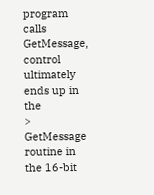program calls GetMessage, control ultimately ends up in the
> GetMessage routine in the 16-bit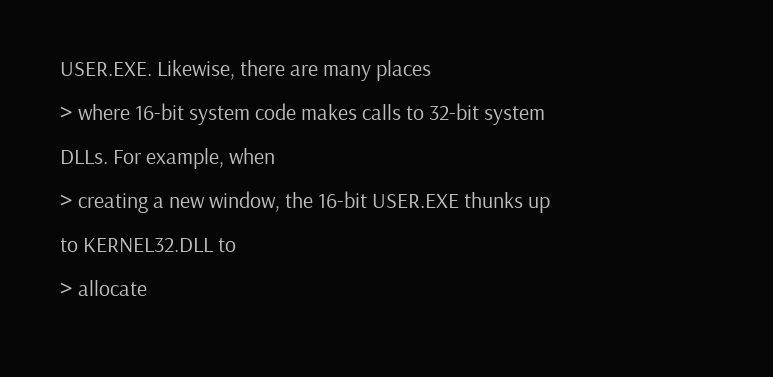USER.EXE. Likewise, there are many places
> where 16-bit system code makes calls to 32-bit system DLLs. For example, when
> creating a new window, the 16-bit USER.EXE thunks up to KERNEL32.DLL to
> allocate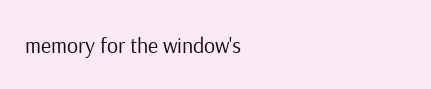memory for the window's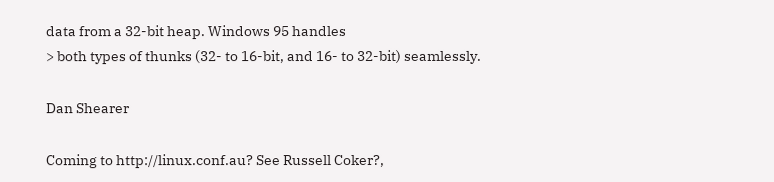data from a 32-bit heap. Windows 95 handles
> both types of thunks (32- to 16-bit, and 16- to 32-bit) seamlessly.

Dan Shearer

Coming to http://linux.conf.au? See Russell Coker?,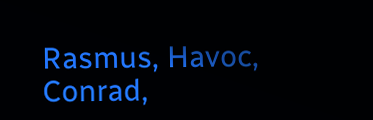Rasmus, Havoc,
Conrad,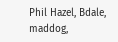Phil Hazel, Bdale, maddog,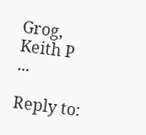Grog, Keith P ...

Reply to: